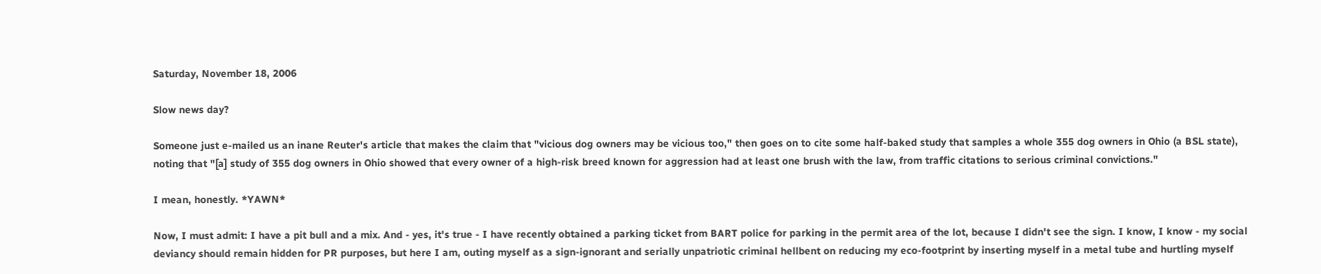Saturday, November 18, 2006

Slow news day?

Someone just e-mailed us an inane Reuter's article that makes the claim that "vicious dog owners may be vicious too," then goes on to cite some half-baked study that samples a whole 355 dog owners in Ohio (a BSL state), noting that "[a] study of 355 dog owners in Ohio showed that every owner of a high-risk breed known for aggression had at least one brush with the law, from traffic citations to serious criminal convictions."

I mean, honestly. *YAWN*

Now, I must admit: I have a pit bull and a mix. And - yes, it's true - I have recently obtained a parking ticket from BART police for parking in the permit area of the lot, because I didn't see the sign. I know, I know - my social deviancy should remain hidden for PR purposes, but here I am, outing myself as a sign-ignorant and serially unpatriotic criminal hellbent on reducing my eco-footprint by inserting myself in a metal tube and hurtling myself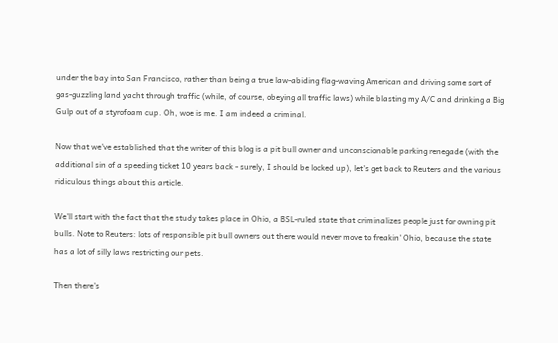under the bay into San Francisco, rather than being a true law-abiding flag-waving American and driving some sort of gas-guzzling land yacht through traffic (while, of course, obeying all traffic laws) while blasting my A/C and drinking a Big Gulp out of a styrofoam cup. Oh, woe is me. I am indeed a criminal.

Now that we've established that the writer of this blog is a pit bull owner and unconscionable parking renegade (with the additional sin of a speeding ticket 10 years back - surely, I should be locked up), let's get back to Reuters and the various ridiculous things about this article.

We'll start with the fact that the study takes place in Ohio, a BSL-ruled state that criminalizes people just for owning pit bulls. Note to Reuters: lots of responsible pit bull owners out there would never move to freakin' Ohio, because the state has a lot of silly laws restricting our pets.

Then there's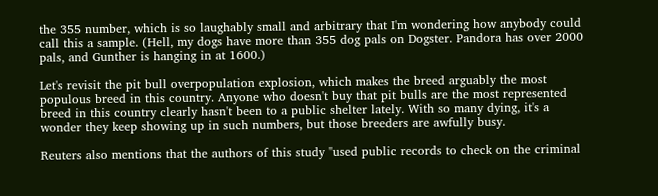the 355 number, which is so laughably small and arbitrary that I'm wondering how anybody could call this a sample. (Hell, my dogs have more than 355 dog pals on Dogster. Pandora has over 2000 pals, and Gunther is hanging in at 1600.)

Let's revisit the pit bull overpopulation explosion, which makes the breed arguably the most populous breed in this country. Anyone who doesn't buy that pit bulls are the most represented breed in this country clearly hasn't been to a public shelter lately. With so many dying, it's a wonder they keep showing up in such numbers, but those breeders are awfully busy.

Reuters also mentions that the authors of this study "used public records to check on the criminal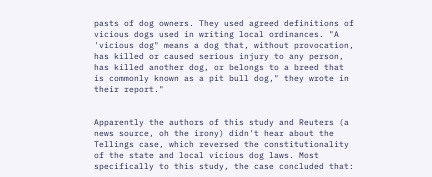pasts of dog owners. They used agreed definitions of vicious dogs used in writing local ordinances. "A 'vicious dog" means a dog that, without provocation, has killed or caused serious injury to any person, has killed another dog, or belongs to a breed that is commonly known as a pit bull dog," they wrote in their report."


Apparently the authors of this study and Reuters (a news source, oh the irony) didn't hear about the Tellings case, which reversed the constitutionality of the state and local vicious dog laws. Most specifically to this study, the case concluded that: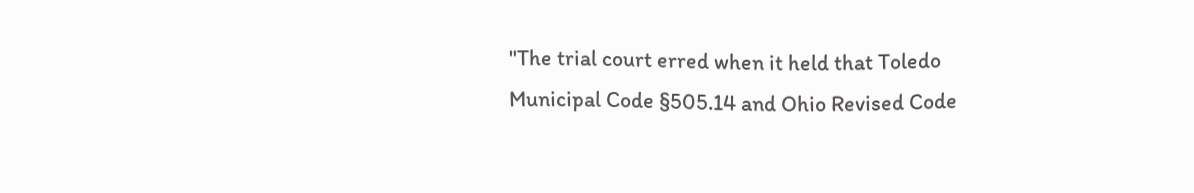"The trial court erred when it held that Toledo Municipal Code §505.14 and Ohio Revised Code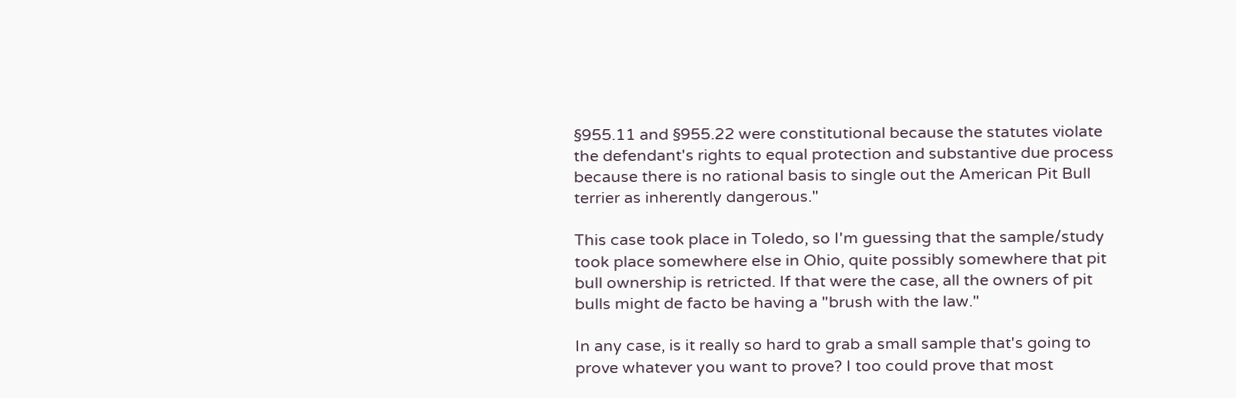§955.11 and §955.22 were constitutional because the statutes violate the defendant's rights to equal protection and substantive due process because there is no rational basis to single out the American Pit Bull terrier as inherently dangerous."

This case took place in Toledo, so I'm guessing that the sample/study took place somewhere else in Ohio, quite possibly somewhere that pit bull ownership is retricted. If that were the case, all the owners of pit bulls might de facto be having a "brush with the law."

In any case, is it really so hard to grab a small sample that's going to prove whatever you want to prove? I too could prove that most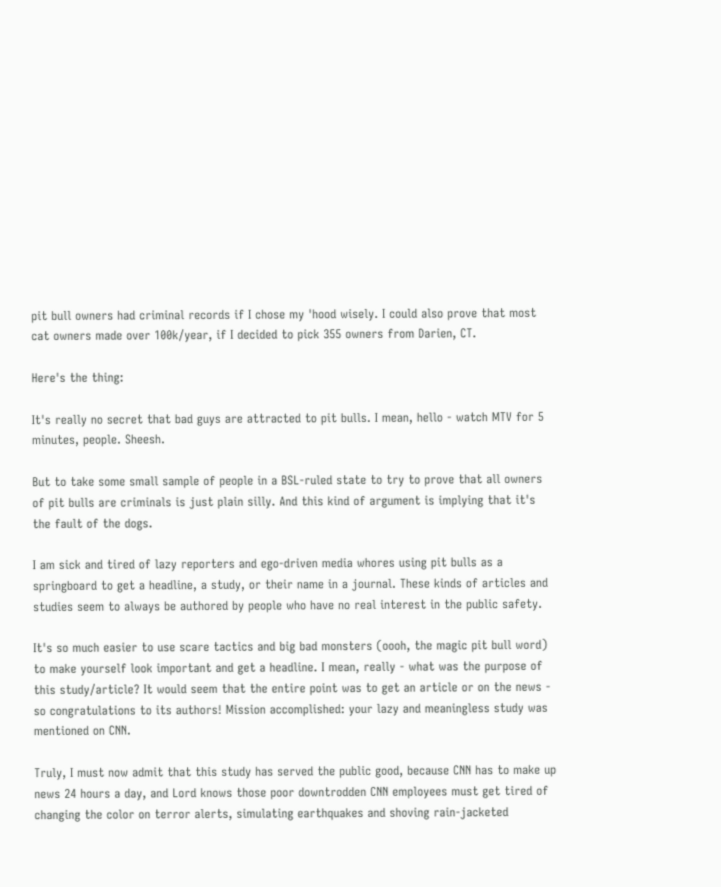pit bull owners had criminal records if I chose my 'hood wisely. I could also prove that most cat owners made over 100k/year, if I decided to pick 355 owners from Darien, CT.

Here's the thing:

It's really no secret that bad guys are attracted to pit bulls. I mean, hello - watch MTV for 5 minutes, people. Sheesh.

But to take some small sample of people in a BSL-ruled state to try to prove that all owners of pit bulls are criminals is just plain silly. And this kind of argument is implying that it's the fault of the dogs.

I am sick and tired of lazy reporters and ego-driven media whores using pit bulls as a springboard to get a headline, a study, or their name in a journal. These kinds of articles and studies seem to always be authored by people who have no real interest in the public safety.

It's so much easier to use scare tactics and big bad monsters (oooh, the magic pit bull word) to make yourself look important and get a headline. I mean, really - what was the purpose of this study/article? It would seem that the entire point was to get an article or on the news - so congratulations to its authors! Mission accomplished: your lazy and meaningless study was mentioned on CNN.

Truly, I must now admit that this study has served the public good, because CNN has to make up news 24 hours a day, and Lord knows those poor downtrodden CNN employees must get tired of changing the color on terror alerts, simulating earthquakes and shoving rain-jacketed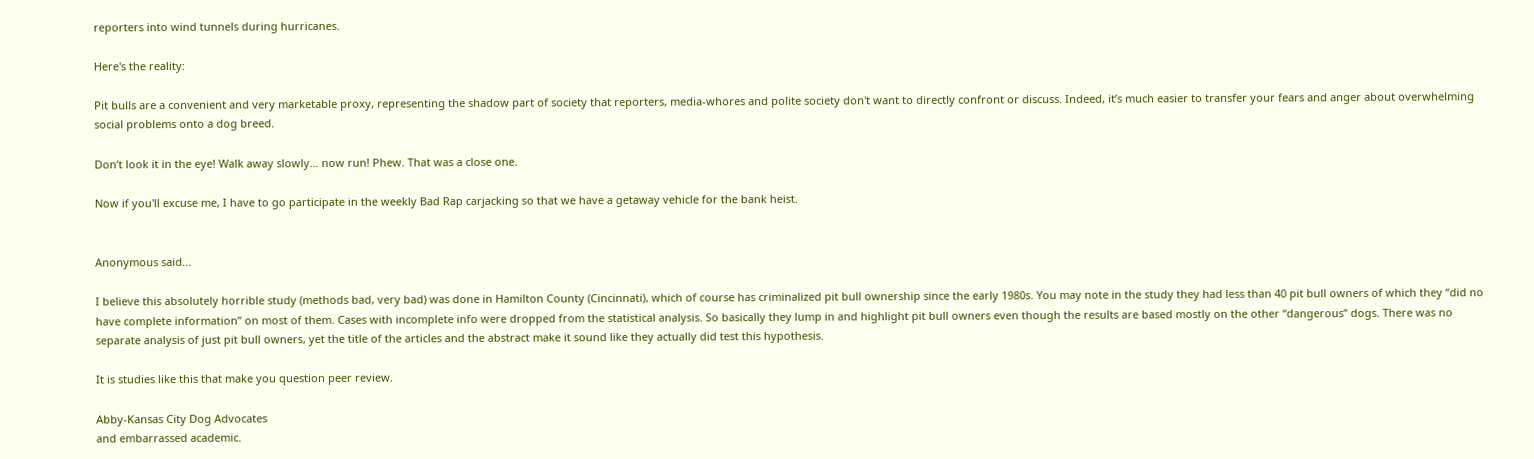reporters into wind tunnels during hurricanes.

Here's the reality:

Pit bulls are a convenient and very marketable proxy, representing the shadow part of society that reporters, media-whores and polite society don't want to directly confront or discuss. Indeed, it’s much easier to transfer your fears and anger about overwhelming social problems onto a dog breed.

Don’t look it in the eye! Walk away slowly… now run! Phew. That was a close one.

Now if you'll excuse me, I have to go participate in the weekly Bad Rap carjacking so that we have a getaway vehicle for the bank heist.


Anonymous said...

I believe this absolutely horrible study (methods bad, very bad) was done in Hamilton County (Cincinnati), which of course has criminalized pit bull ownership since the early 1980s. You may note in the study they had less than 40 pit bull owners of which they “did no have complete information” on most of them. Cases with incomplete info were dropped from the statistical analysis. So basically they lump in and highlight pit bull owners even though the results are based mostly on the other “dangerous” dogs. There was no separate analysis of just pit bull owners, yet the title of the articles and the abstract make it sound like they actually did test this hypothesis.

It is studies like this that make you question peer review.

Abby-Kansas City Dog Advocates
and embarrassed academic.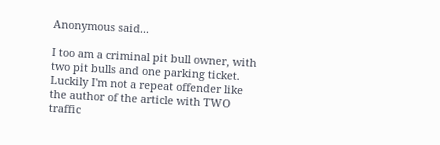Anonymous said...

I too am a criminal pit bull owner, with two pit bulls and one parking ticket. Luckily I'm not a repeat offender like the author of the article with TWO traffic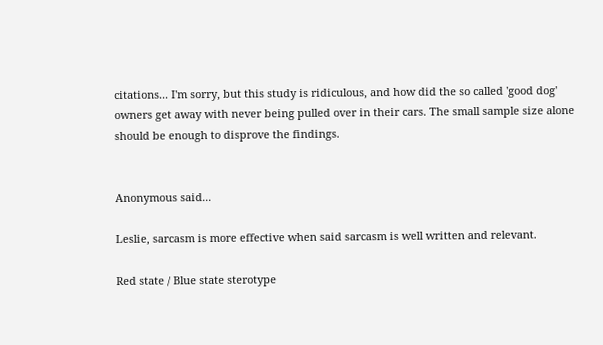citations... I'm sorry, but this study is ridiculous, and how did the so called 'good dog' owners get away with never being pulled over in their cars. The small sample size alone should be enough to disprove the findings.


Anonymous said...

Leslie, sarcasm is more effective when said sarcasm is well written and relevant.

Red state / Blue state sterotype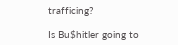trafficing?

Is Bu$hitler going to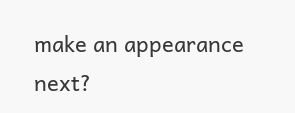make an appearance next?